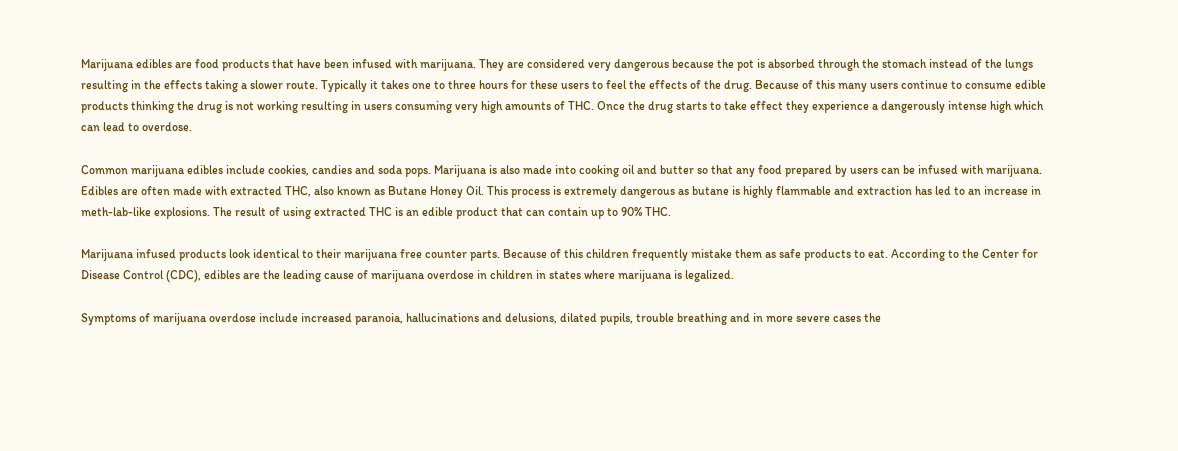Marijuana edibles are food products that have been infused with marijuana. They are considered very dangerous because the pot is absorbed through the stomach instead of the lungs resulting in the effects taking a slower route. Typically it takes one to three hours for these users to feel the effects of the drug. Because of this many users continue to consume edible products thinking the drug is not working resulting in users consuming very high amounts of THC. Once the drug starts to take effect they experience a dangerously intense high which can lead to overdose.

Common marijuana edibles include cookies, candies and soda pops. Marijuana is also made into cooking oil and butter so that any food prepared by users can be infused with marijuana. Edibles are often made with extracted THC, also known as Butane Honey Oil. This process is extremely dangerous as butane is highly flammable and extraction has led to an increase in meth-lab-like explosions. The result of using extracted THC is an edible product that can contain up to 90% THC.

Marijuana infused products look identical to their marijuana free counter parts. Because of this children frequently mistake them as safe products to eat. According to the Center for Disease Control (CDC), edibles are the leading cause of marijuana overdose in children in states where marijuana is legalized.

Symptoms of marijuana overdose include increased paranoia, hallucinations and delusions, dilated pupils, trouble breathing and in more severe cases the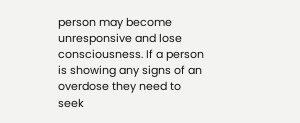person may become unresponsive and lose consciousness. If a person is showing any signs of an overdose they need to seek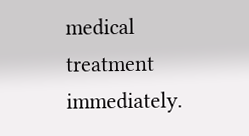medical treatment immediately.